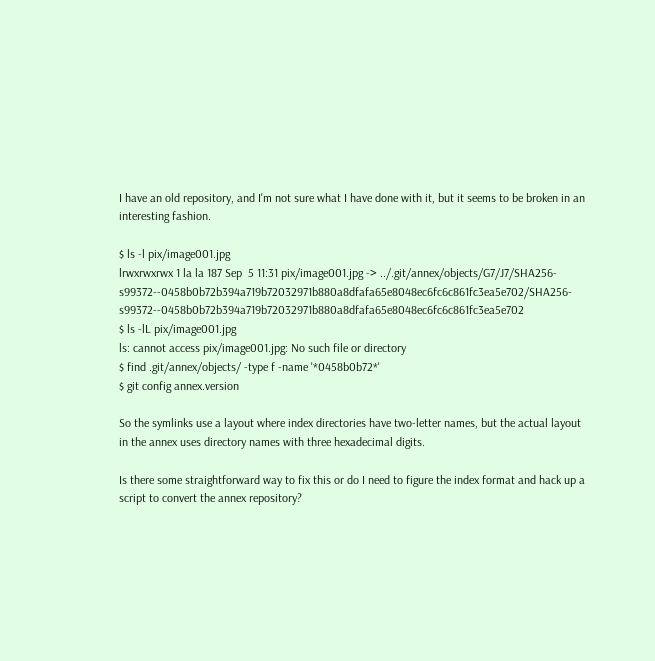I have an old repository, and I'm not sure what I have done with it, but it seems to be broken in an interesting fashion.

$ ls -l pix/image001.jpg
lrwxrwxrwx 1 la la 187 Sep  5 11:31 pix/image001.jpg -> ../.git/annex/objects/G7/J7/SHA256-s99372--0458b0b72b394a719b72032971b880a8dfafa65e8048ec6fc6c861fc3ea5e702/SHA256-s99372--0458b0b72b394a719b72032971b880a8dfafa65e8048ec6fc6c861fc3ea5e702
$ ls -lL pix/image001.jpg
ls: cannot access pix/image001.jpg: No such file or directory
$ find .git/annex/objects/ -type f -name '*0458b0b72*'
$ git config annex.version

So the symlinks use a layout where index directories have two-letter names, but the actual layout in the annex uses directory names with three hexadecimal digits.

Is there some straightforward way to fix this or do I need to figure the index format and hack up a script to convert the annex repository?